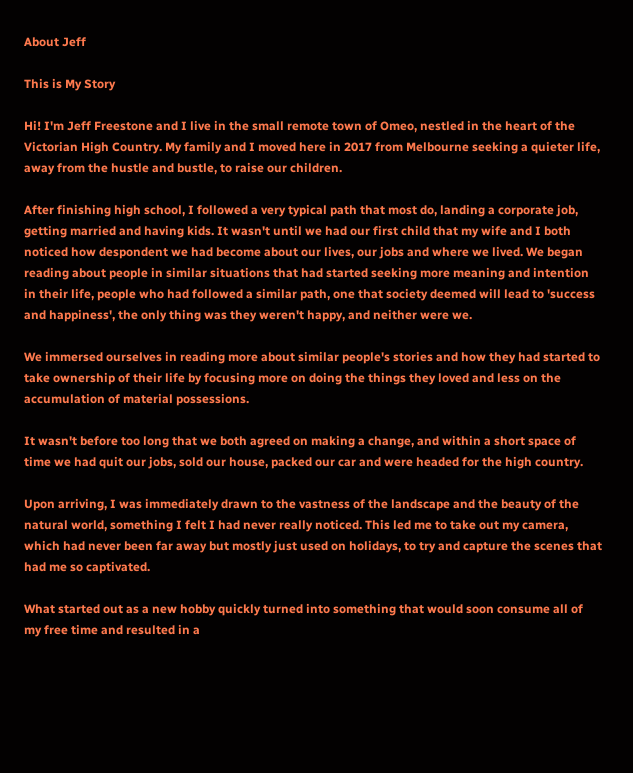About Jeff

This is My Story

Hi! I'm Jeff Freestone and I live in the small remote town of Omeo, nestled in the heart of the Victorian High Country. My family and I moved here in 2017 from Melbourne seeking a quieter life, away from the hustle and bustle, to raise our children.

After finishing high school, I followed a very typical path that most do, landing a corporate job, getting married and having kids. It wasn't until we had our first child that my wife and I both noticed how despondent we had become about our lives, our jobs and where we lived. We began reading about people in similar situations that had started seeking more meaning and intention in their life, people who had followed a similar path, one that society deemed will lead to 'success and happiness', the only thing was they weren't happy, and neither were we.

We immersed ourselves in reading more about similar people's stories and how they had started to take ownership of their life by focusing more on doing the things they loved and less on the accumulation of material possessions.

It wasn't before too long that we both agreed on making a change, and within a short space of time we had quit our jobs, sold our house, packed our car and were headed for the high country.

Upon arriving, I was immediately drawn to the vastness of the landscape and the beauty of the natural world, something I felt I had never really noticed. This led me to take out my camera, which had never been far away but mostly just used on holidays, to try and capture the scenes that had me so captivated.

What started out as a new hobby quickly turned into something that would soon consume all of my free time and resulted in a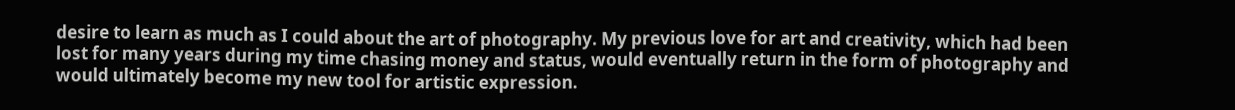desire to learn as much as I could about the art of photography. My previous love for art and creativity, which had been lost for many years during my time chasing money and status, would eventually return in the form of photography and would ultimately become my new tool for artistic expression.